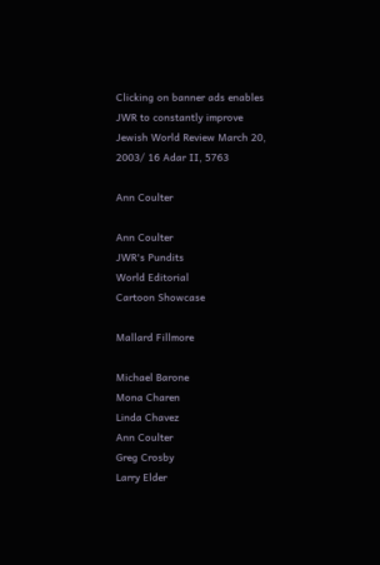Clicking on banner ads enables JWR to constantly improve
Jewish World Review March 20, 2003/ 16 Adar II, 5763

Ann Coulter

Ann Coulter
JWR's Pundits
World Editorial
Cartoon Showcase

Mallard Fillmore

Michael Barone
Mona Charen
Linda Chavez
Ann Coulter
Greg Crosby
Larry Elder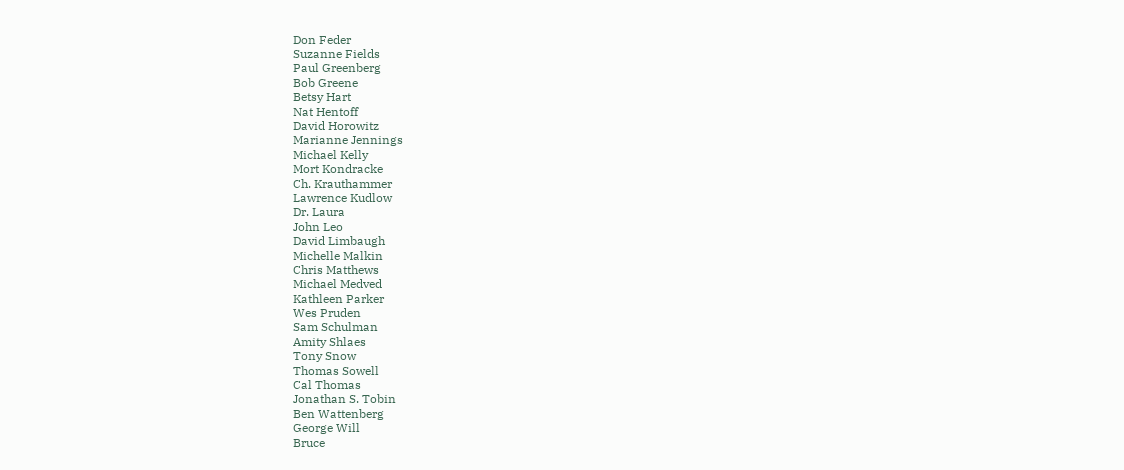Don Feder
Suzanne Fields
Paul Greenberg
Bob Greene
Betsy Hart
Nat Hentoff
David Horowitz
Marianne Jennings
Michael Kelly
Mort Kondracke
Ch. Krauthammer
Lawrence Kudlow
Dr. Laura
John Leo
David Limbaugh
Michelle Malkin
Chris Matthews
Michael Medved
Kathleen Parker
Wes Pruden
Sam Schulman
Amity Shlaes
Tony Snow
Thomas Sowell
Cal Thomas
Jonathan S. Tobin
Ben Wattenberg
George Will
Bruce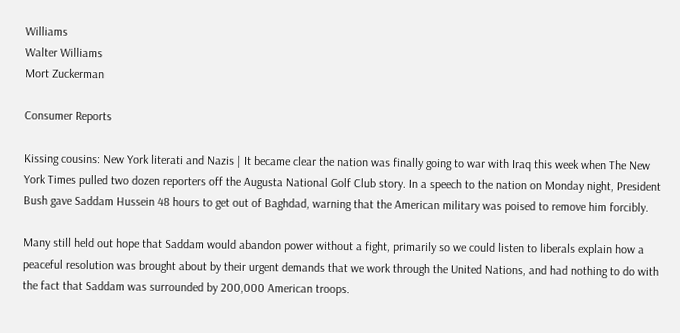Williams
Walter Williams
Mort Zuckerman

Consumer Reports

Kissing cousins: New York literati and Nazis | It became clear the nation was finally going to war with Iraq this week when The New York Times pulled two dozen reporters off the Augusta National Golf Club story. In a speech to the nation on Monday night, President Bush gave Saddam Hussein 48 hours to get out of Baghdad, warning that the American military was poised to remove him forcibly.

Many still held out hope that Saddam would abandon power without a fight, primarily so we could listen to liberals explain how a peaceful resolution was brought about by their urgent demands that we work through the United Nations, and had nothing to do with the fact that Saddam was surrounded by 200,000 American troops.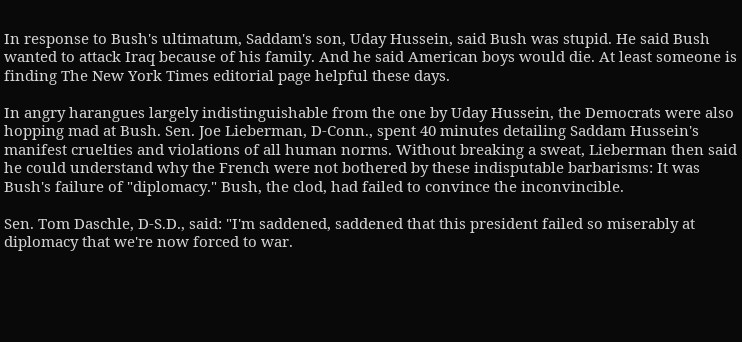In response to Bush's ultimatum, Saddam's son, Uday Hussein, said Bush was stupid. He said Bush wanted to attack Iraq because of his family. And he said American boys would die. At least someone is finding The New York Times editorial page helpful these days.

In angry harangues largely indistinguishable from the one by Uday Hussein, the Democrats were also hopping mad at Bush. Sen. Joe Lieberman, D-Conn., spent 40 minutes detailing Saddam Hussein's manifest cruelties and violations of all human norms. Without breaking a sweat, Lieberman then said he could understand why the French were not bothered by these indisputable barbarisms: It was Bush's failure of "diplomacy." Bush, the clod, had failed to convince the inconvincible.

Sen. Tom Daschle, D-S.D., said: "I'm saddened, saddened that this president failed so miserably at diplomacy that we're now forced to war.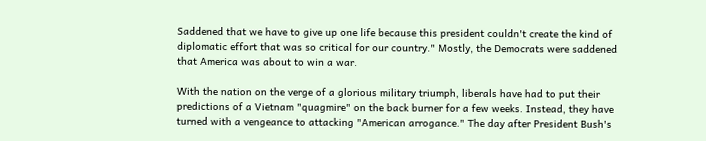Saddened that we have to give up one life because this president couldn't create the kind of diplomatic effort that was so critical for our country." Mostly, the Democrats were saddened that America was about to win a war.

With the nation on the verge of a glorious military triumph, liberals have had to put their predictions of a Vietnam "quagmire" on the back burner for a few weeks. Instead, they have turned with a vengeance to attacking "American arrogance." The day after President Bush's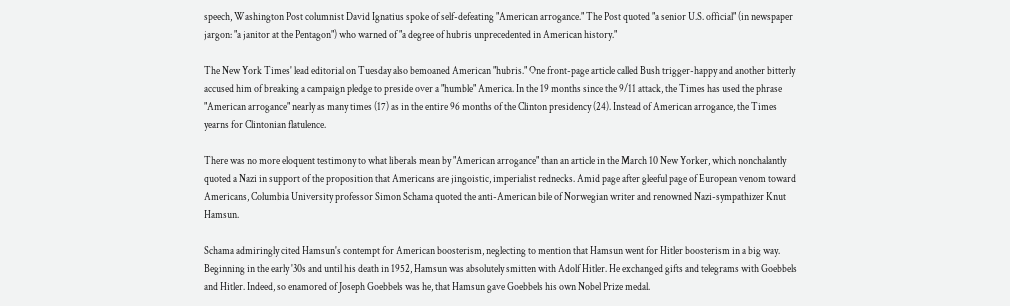speech, Washington Post columnist David Ignatius spoke of self-defeating "American arrogance." The Post quoted "a senior U.S. official" (in newspaper jargon: "a janitor at the Pentagon") who warned of "a degree of hubris unprecedented in American history."

The New York Times' lead editorial on Tuesday also bemoaned American "hubris." One front-page article called Bush trigger-happy and another bitterly accused him of breaking a campaign pledge to preside over a "humble" America. In the 19 months since the 9/11 attack, the Times has used the phrase "American arrogance" nearly as many times (17) as in the entire 96 months of the Clinton presidency (24). Instead of American arrogance, the Times yearns for Clintonian flatulence.

There was no more eloquent testimony to what liberals mean by "American arrogance" than an article in the March 10 New Yorker, which nonchalantly quoted a Nazi in support of the proposition that Americans are jingoistic, imperialist rednecks. Amid page after gleeful page of European venom toward Americans, Columbia University professor Simon Schama quoted the anti-American bile of Norwegian writer and renowned Nazi-sympathizer Knut Hamsun.

Schama admiringly cited Hamsun's contempt for American boosterism, neglecting to mention that Hamsun went for Hitler boosterism in a big way. Beginning in the early '30s and until his death in 1952, Hamsun was absolutely smitten with Adolf Hitler. He exchanged gifts and telegrams with Goebbels and Hitler. Indeed, so enamored of Joseph Goebbels was he, that Hamsun gave Goebbels his own Nobel Prize medal.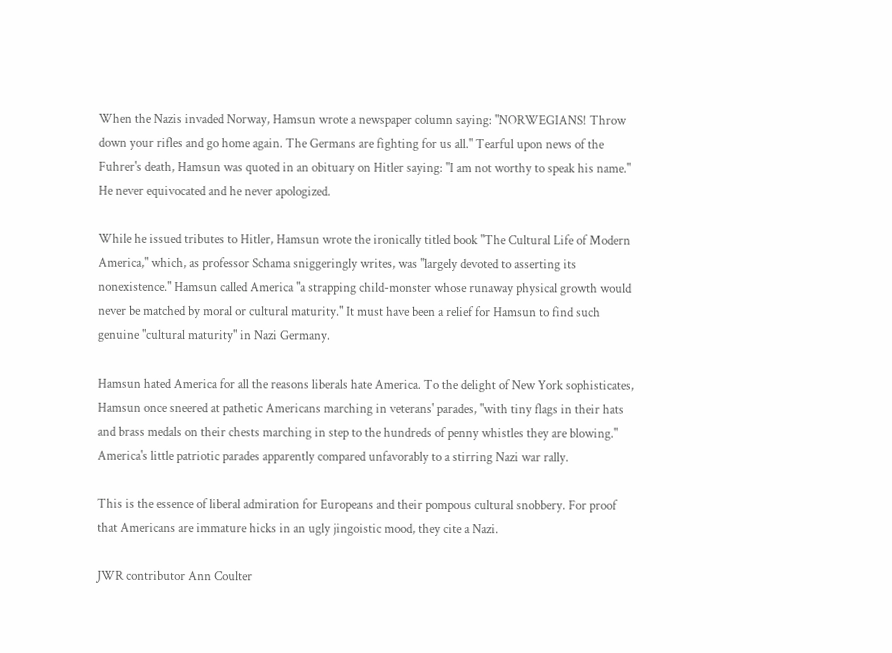When the Nazis invaded Norway, Hamsun wrote a newspaper column saying: "NORWEGIANS! Throw down your rifles and go home again. The Germans are fighting for us all." Tearful upon news of the Fuhrer's death, Hamsun was quoted in an obituary on Hitler saying: "I am not worthy to speak his name." He never equivocated and he never apologized.

While he issued tributes to Hitler, Hamsun wrote the ironically titled book "The Cultural Life of Modern America," which, as professor Schama sniggeringly writes, was "largely devoted to asserting its nonexistence." Hamsun called America "a strapping child-monster whose runaway physical growth would never be matched by moral or cultural maturity." It must have been a relief for Hamsun to find such genuine "cultural maturity" in Nazi Germany.

Hamsun hated America for all the reasons liberals hate America. To the delight of New York sophisticates, Hamsun once sneered at pathetic Americans marching in veterans' parades, "with tiny flags in their hats and brass medals on their chests marching in step to the hundreds of penny whistles they are blowing." America's little patriotic parades apparently compared unfavorably to a stirring Nazi war rally.

This is the essence of liberal admiration for Europeans and their pompous cultural snobbery. For proof that Americans are immature hicks in an ugly jingoistic mood, they cite a Nazi.

JWR contributor Ann Coulter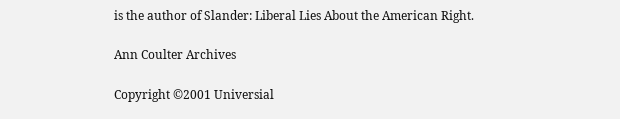is the author of Slander: Liberal Lies About the American Right.

Ann Coulter Archives

Copyright ©2001 Universial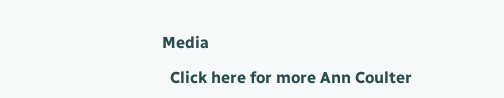Media

  Click here for more Ann Coulter